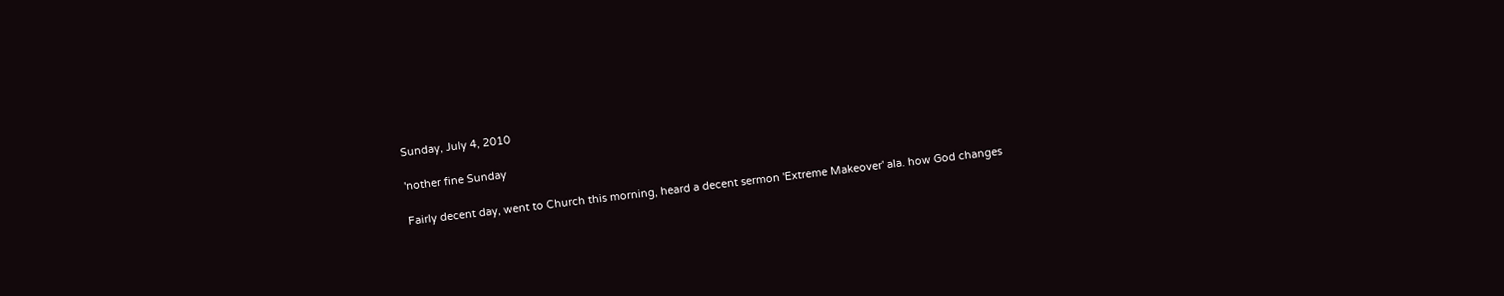Sunday, July 4, 2010

'nother fine Sunday

Fairly decent day, went to Church this morning, heard a decent sermon 'Extreme Makeover' ala. how God changes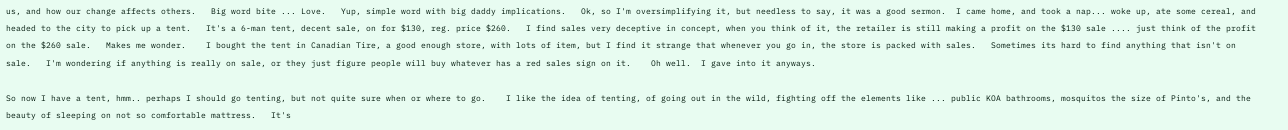us, and how our change affects others.   Big word bite ... Love.   Yup, simple word with big daddy implications.   Ok, so I'm oversimplifying it, but needless to say, it was a good sermon.  I came home, and took a nap... woke up, ate some cereal, and headed to the city to pick up a tent.   It's a 6-man tent, decent sale, on for $130, reg. price $260.   I find sales very deceptive in concept, when you think of it, the retailer is still making a profit on the $130 sale .... just think of the profit on the $260 sale.   Makes me wonder.    I bought the tent in Canadian Tire, a good enough store, with lots of item, but I find it strange that whenever you go in, the store is packed with sales.   Sometimes its hard to find anything that isn't on sale.   I'm wondering if anything is really on sale, or they just figure people will buy whatever has a red sales sign on it.    Oh well.  I gave into it anyways.

So now I have a tent, hmm.. perhaps I should go tenting, but not quite sure when or where to go.    I like the idea of tenting, of going out in the wild, fighting off the elements like ... public KOA bathrooms, mosquitos the size of Pinto's, and the beauty of sleeping on not so comfortable mattress.   It's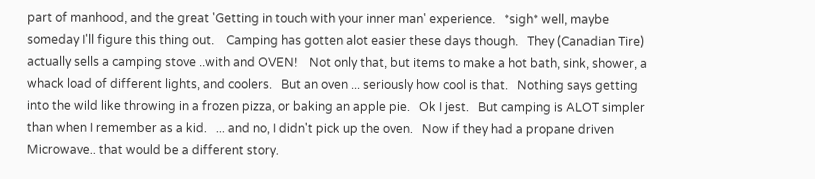part of manhood, and the great 'Getting in touch with your inner man' experience.   *sigh* well, maybe someday I'll figure this thing out.    Camping has gotten alot easier these days though.   They (Canadian Tire) actually sells a camping stove ..with and OVEN!    Not only that, but items to make a hot bath, sink, shower, a whack load of different lights, and coolers.   But an oven ... seriously how cool is that.   Nothing says getting into the wild like throwing in a frozen pizza, or baking an apple pie.   Ok I jest.   But camping is ALOT simpler than when I remember as a kid.   ... and no, I didn't pick up the oven.   Now if they had a propane driven Microwave.. that would be a different story.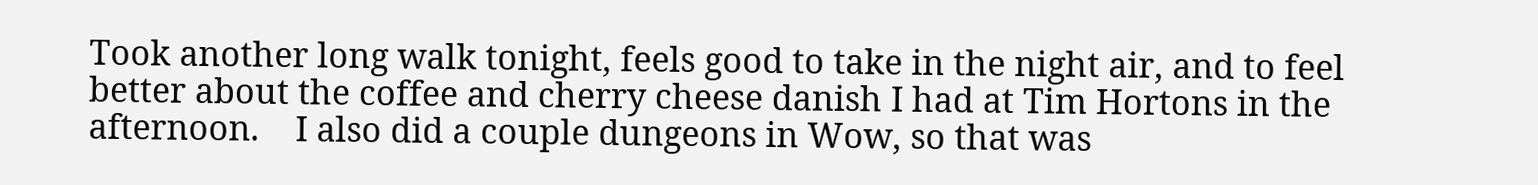Took another long walk tonight, feels good to take in the night air, and to feel better about the coffee and cherry cheese danish I had at Tim Hortons in the afternoon.    I also did a couple dungeons in Wow, so that was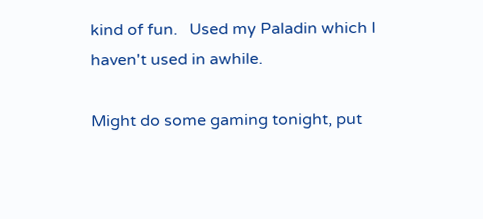kind of fun.   Used my Paladin which I haven't used in awhile.

Might do some gaming tonight, put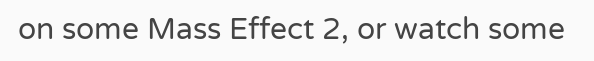on some Mass Effect 2, or watch some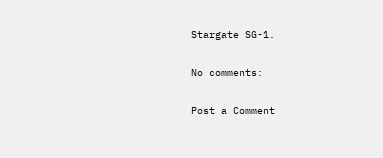Stargate SG-1.

No comments:

Post a Comment